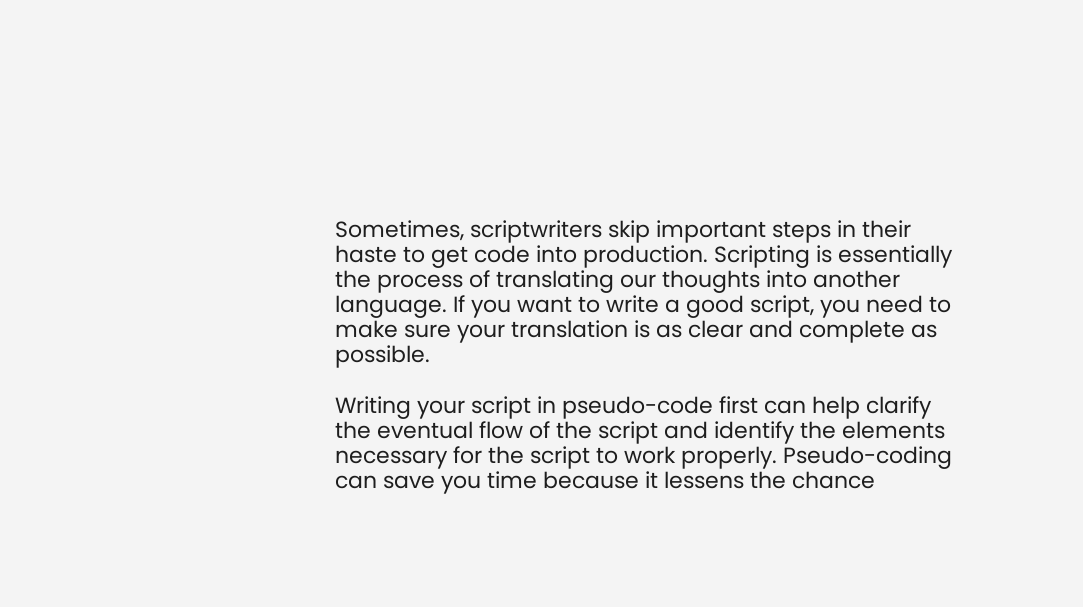Sometimes, scriptwriters skip important steps in their haste to get code into production. Scripting is essentially the process of translating our thoughts into another language. If you want to write a good script, you need to make sure your translation is as clear and complete as possible.

Writing your script in pseudo-code first can help clarify the eventual flow of the script and identify the elements necessary for the script to work properly. Pseudo-coding can save you time because it lessens the chance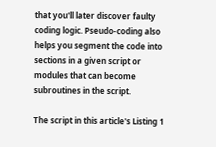that you'll later discover faulty coding logic. Pseudo-coding also helps you segment the code into sections in a given script or modules that can become subroutines in the script.

The script in this article's Listing 1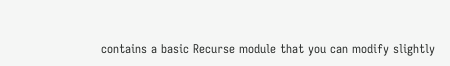contains a basic Recurse module that you can modify slightly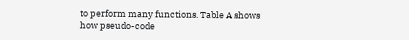to perform many functions. Table A shows how pseudo-code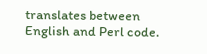translates between English and Perl code.